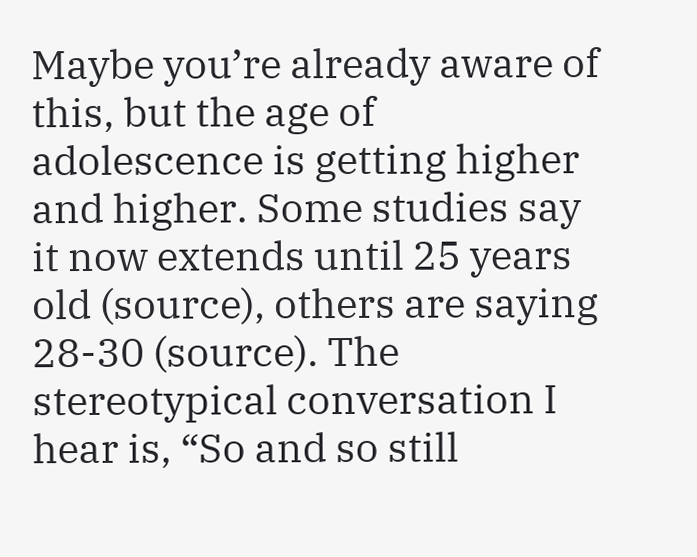Maybe you’re already aware of this, but the age of adolescence is getting higher and higher. Some studies say it now extends until 25 years old (source), others are saying 28-30 (source). The stereotypical conversation I hear is, “So and so still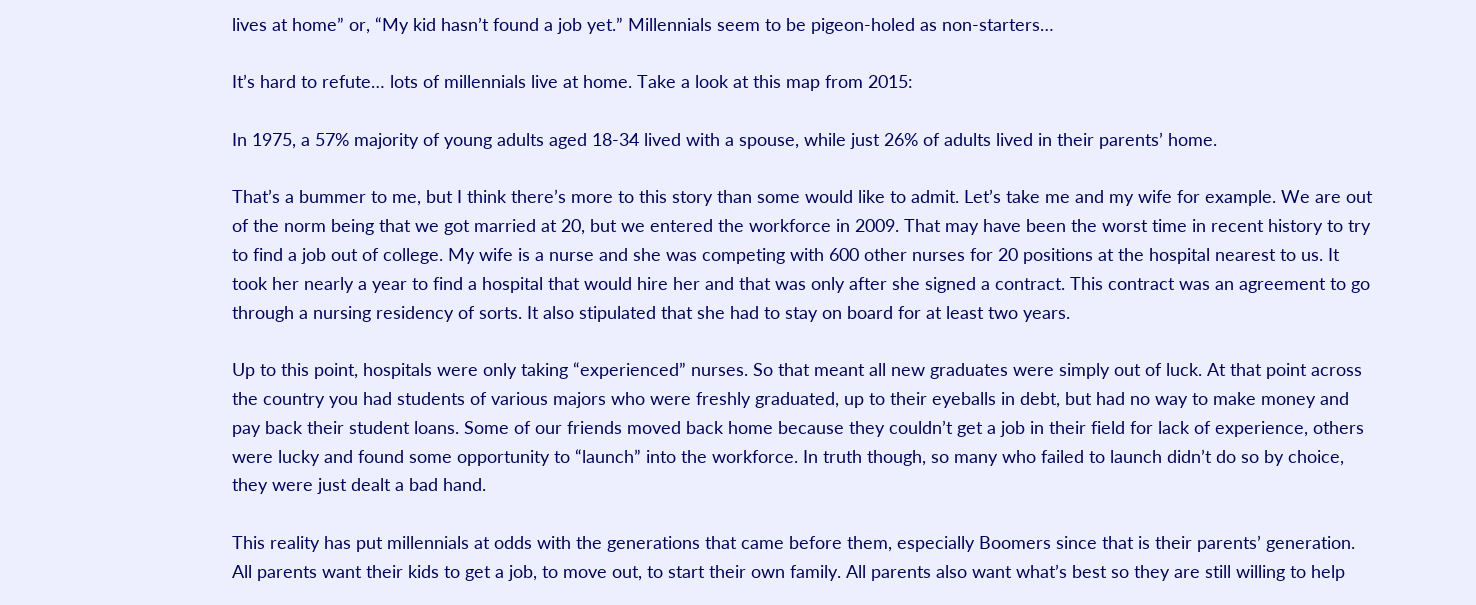lives at home” or, “My kid hasn’t found a job yet.” Millennials seem to be pigeon-holed as non-starters…

It’s hard to refute… lots of millennials live at home. Take a look at this map from 2015:

In 1975, a 57% majority of young adults aged 18-34 lived with a spouse, while just 26% of adults lived in their parents’ home.

That’s a bummer to me, but I think there’s more to this story than some would like to admit. Let’s take me and my wife for example. We are out of the norm being that we got married at 20, but we entered the workforce in 2009. That may have been the worst time in recent history to try to find a job out of college. My wife is a nurse and she was competing with 600 other nurses for 20 positions at the hospital nearest to us. It took her nearly a year to find a hospital that would hire her and that was only after she signed a contract. This contract was an agreement to go through a nursing residency of sorts. It also stipulated that she had to stay on board for at least two years.

Up to this point, hospitals were only taking “experienced” nurses. So that meant all new graduates were simply out of luck. At that point across the country you had students of various majors who were freshly graduated, up to their eyeballs in debt, but had no way to make money and pay back their student loans. Some of our friends moved back home because they couldn’t get a job in their field for lack of experience, others were lucky and found some opportunity to “launch” into the workforce. In truth though, so many who failed to launch didn’t do so by choice, they were just dealt a bad hand.

This reality has put millennials at odds with the generations that came before them, especially Boomers since that is their parents’ generation. All parents want their kids to get a job, to move out, to start their own family. All parents also want what’s best so they are still willing to help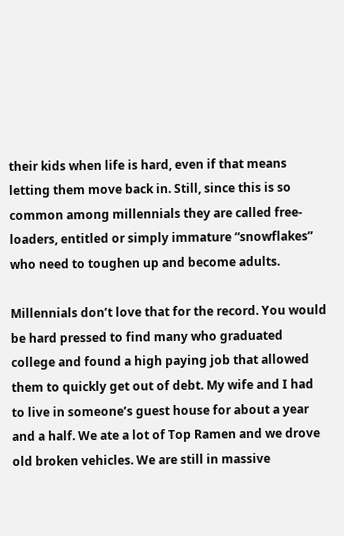their kids when life is hard, even if that means letting them move back in. Still, since this is so common among millennials they are called free-loaders, entitled or simply immature “snowflakes” who need to toughen up and become adults.

Millennials don’t love that for the record. You would be hard pressed to find many who graduated college and found a high paying job that allowed them to quickly get out of debt. My wife and I had to live in someone’s guest house for about a year and a half. We ate a lot of Top Ramen and we drove old broken vehicles. We are still in massive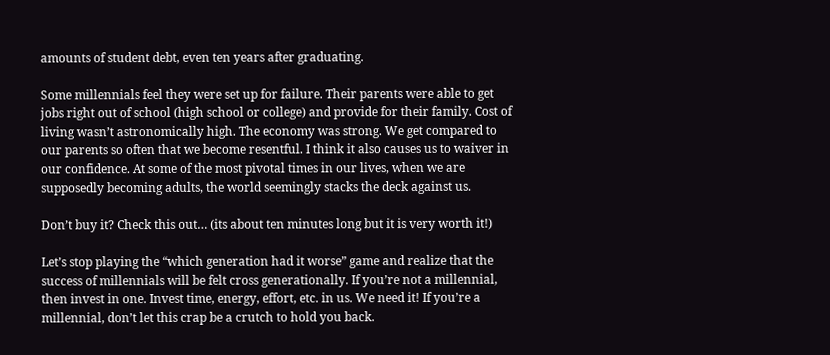amounts of student debt, even ten years after graduating.

Some millennials feel they were set up for failure. Their parents were able to get jobs right out of school (high school or college) and provide for their family. Cost of living wasn’t astronomically high. The economy was strong. We get compared to our parents so often that we become resentful. I think it also causes us to waiver in our confidence. At some of the most pivotal times in our lives, when we are supposedly becoming adults, the world seemingly stacks the deck against us.

Don’t buy it? Check this out… (its about ten minutes long but it is very worth it!)

Let’s stop playing the “which generation had it worse” game and realize that the success of millennials will be felt cross generationally. If you’re not a millennial, then invest in one. Invest time, energy, effort, etc. in us. We need it! If you’re a millennial, don’t let this crap be a crutch to hold you back.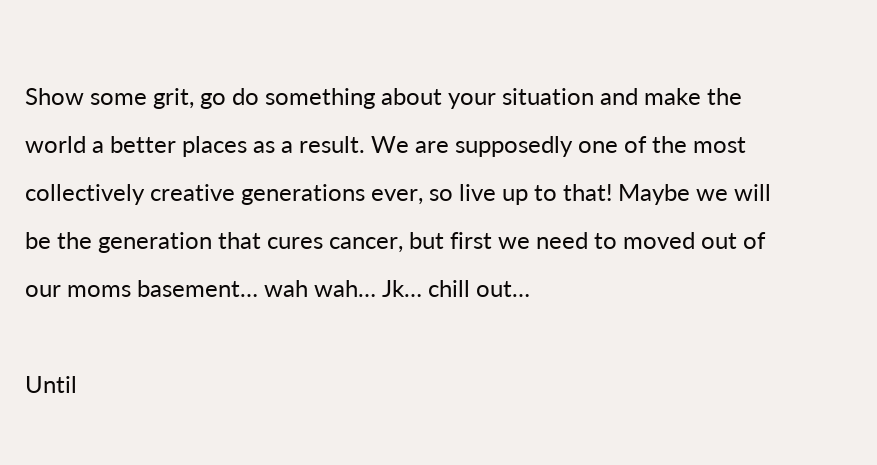Show some grit, go do something about your situation and make the world a better places as a result. We are supposedly one of the most collectively creative generations ever, so live up to that! Maybe we will be the generation that cures cancer, but first we need to moved out of our moms basement… wah wah… Jk… chill out…

Until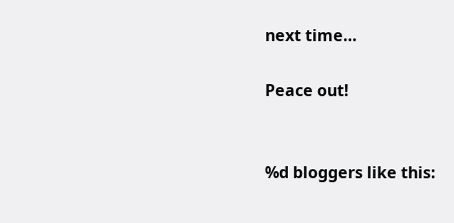next time…

Peace out!


%d bloggers like this: